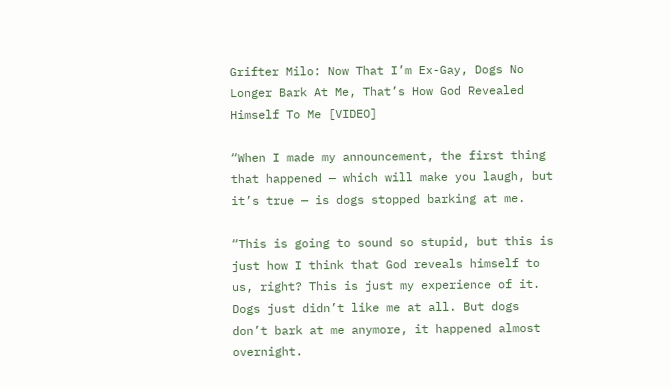Grifter Milo: Now That I’m Ex-Gay, Dogs No Longer Bark At Me, That’s How God Revealed Himself To Me [VIDEO]

“When I made my announcement, the first thing that happened — which will make you laugh, but it’s true — is dogs stopped barking at me.

“This is going to sound so stupid, but this is just how I think that God reveals himself to us, right? This is just my experience of it. Dogs just didn’t like me at all. But dogs don’t bark at me anymore, it happened almost overnight.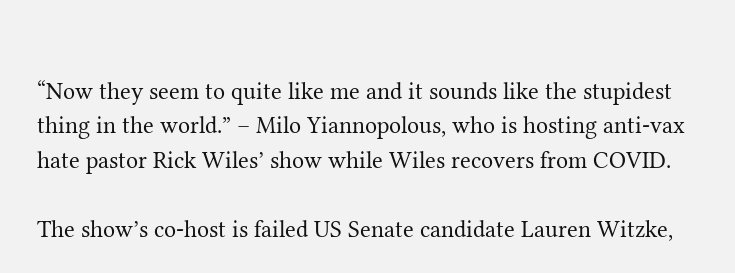“Now they seem to quite like me and it sounds like the stupidest thing in the world.” – Milo Yiannopolous, who is hosting anti-vax hate pastor Rick Wiles’ show while Wiles recovers from COVID.

The show’s co-host is failed US Senate candidate Lauren Witzke,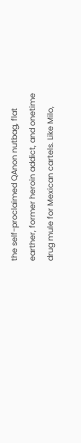the self-proclaimed QAnon nutbag, flat earther, former heroin addict, and onetime drug mule for Mexican cartels. Like Milo,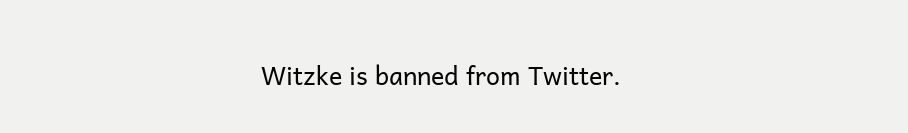Witzke is banned from Twitter.